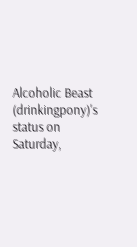Alcoholic Beast (drinkingpony)'s status on Saturday,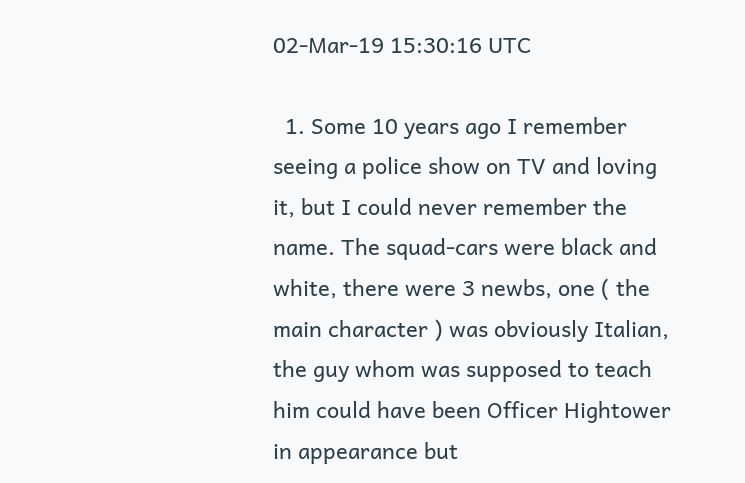02-Mar-19 15:30:16 UTC

  1. Some 10 years ago I remember seeing a police show on TV and loving it, but I could never remember the name. The squad-cars were black and white, there were 3 newbs, one ( the main character ) was obviously Italian, the guy whom was supposed to teach him could have been Officer Hightower in appearance but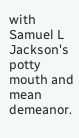with Samuel L Jackson's potty mouth and mean demeanor.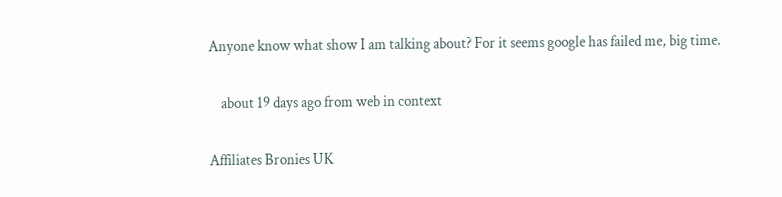Anyone know what show I am talking about? For it seems google has failed me, big time.

    about 19 days ago from web in context

Affiliates Bronies UK